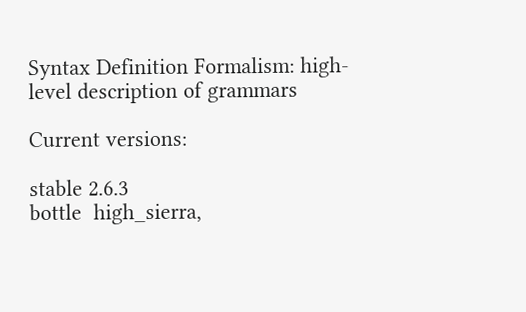Syntax Definition Formalism: high-level description of grammars

Current versions:

stable 2.6.3
bottle  high_sierra,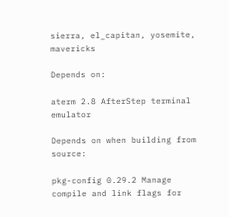sierra, el_capitan, yosemite, mavericks

Depends on:

aterm 2.8 AfterStep terminal emulator

Depends on when building from source:

pkg-config 0.29.2 Manage compile and link flags for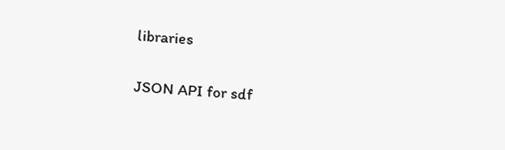libraries

JSON API for sdf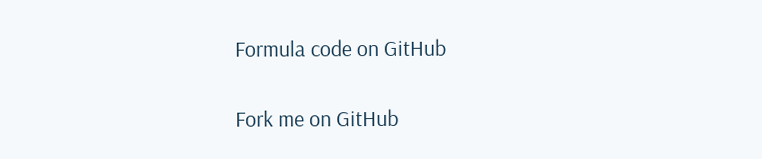Formula code on GitHub

Fork me on GitHub